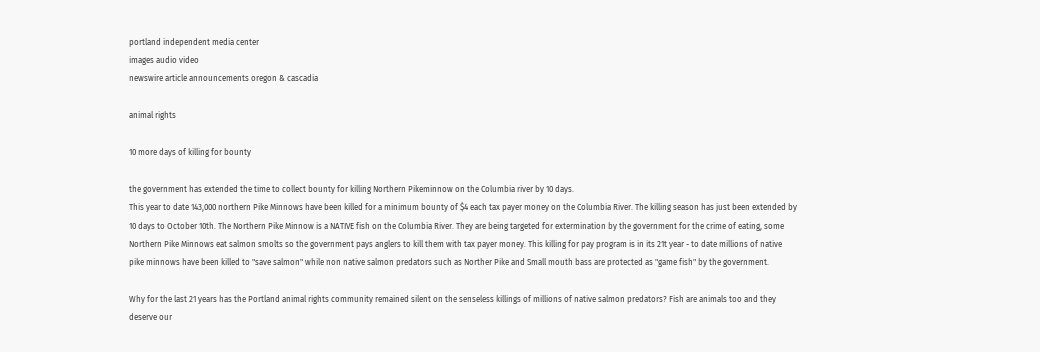portland independent media center
images audio video
newswire article announcements oregon & cascadia

animal rights

10 more days of killing for bounty

the government has extended the time to collect bounty for killing Northern Pikeminnow on the Columbia river by 10 days.
This year to date 143,000 northern Pike Minnows have been killed for a minimum bounty of $4 each tax payer money on the Columbia River. The killing season has just been extended by 10 days to October 10th. The Northern Pike Minnow is a NATIVE fish on the Columbia River. They are being targeted for extermination by the government for the crime of eating, some Northern Pike Minnows eat salmon smolts so the government pays anglers to kill them with tax payer money. This killing for pay program is in its 21t year - to date millions of native pike minnows have been killed to "save salmon" while non native salmon predators such as Norther Pike and Small mouth bass are protected as "game fish" by the government.

Why for the last 21 years has the Portland animal rights community remained silent on the senseless killings of millions of native salmon predators? Fish are animals too and they deserve our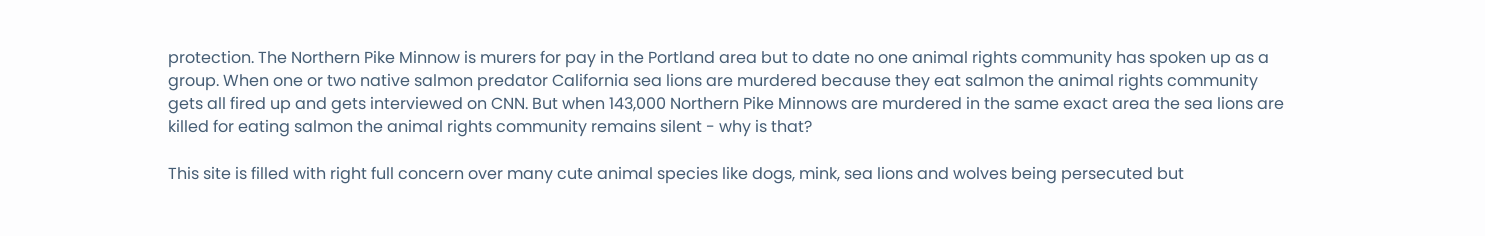protection. The Northern Pike Minnow is murers for pay in the Portland area but to date no one animal rights community has spoken up as a group. When one or two native salmon predator California sea lions are murdered because they eat salmon the animal rights community gets all fired up and gets interviewed on CNN. But when 143,000 Northern Pike Minnows are murdered in the same exact area the sea lions are killed for eating salmon the animal rights community remains silent - why is that?

This site is filled with right full concern over many cute animal species like dogs, mink, sea lions and wolves being persecuted but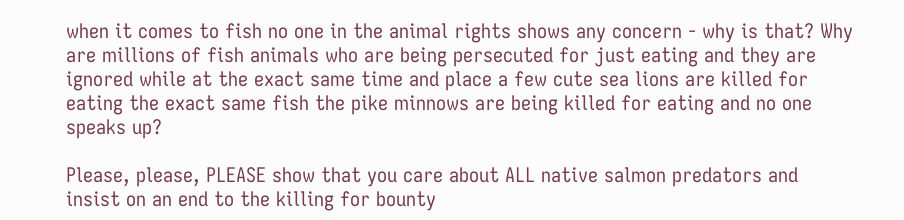when it comes to fish no one in the animal rights shows any concern - why is that? Why are millions of fish animals who are being persecuted for just eating and they are ignored while at the exact same time and place a few cute sea lions are killed for eating the exact same fish the pike minnows are being killed for eating and no one speaks up?

Please, please, PLEASE show that you care about ALL native salmon predators and insist on an end to the killing for bounty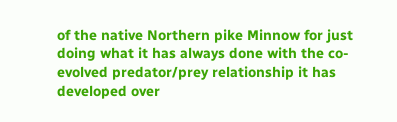of the native Northern pike Minnow for just doing what it has always done with the co-evolved predator/prey relationship it has developed over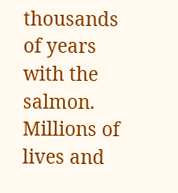thousands of years with the salmon. Millions of lives and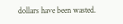dollars have been wasted.